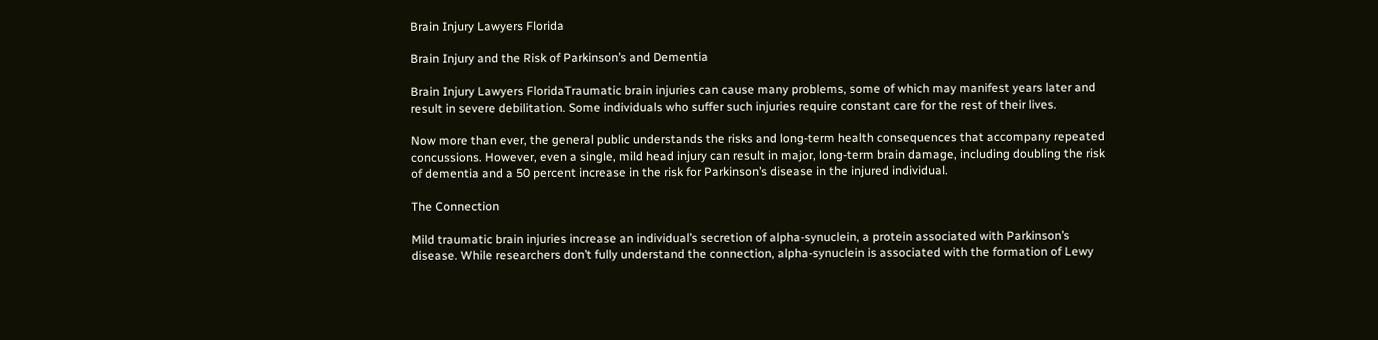Brain Injury Lawyers Florida

Brain Injury and the Risk of Parkinson’s and Dementia

Brain Injury Lawyers FloridaTraumatic brain injuries can cause many problems, some of which may manifest years later and result in severe debilitation. Some individuals who suffer such injuries require constant care for the rest of their lives.

Now more than ever, the general public understands the risks and long-term health consequences that accompany repeated concussions. However, even a single, mild head injury can result in major, long-term brain damage, including doubling the risk of dementia and a 50 percent increase in the risk for Parkinson’s disease in the injured individual.

The Connection

Mild traumatic brain injuries increase an individual’s secretion of alpha-synuclein, a protein associated with Parkinson’s disease. While researchers don’t fully understand the connection, alpha-synuclein is associated with the formation of Lewy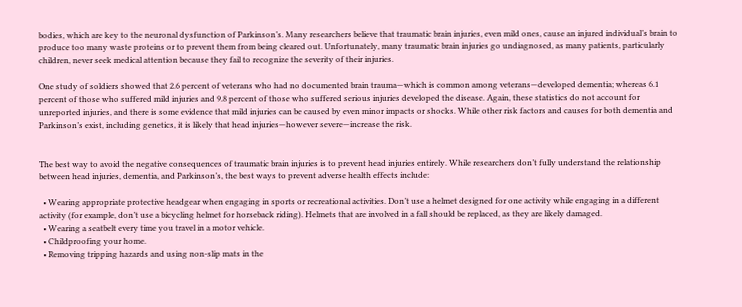bodies, which are key to the neuronal dysfunction of Parkinson’s. Many researchers believe that traumatic brain injuries, even mild ones, cause an injured individual’s brain to produce too many waste proteins or to prevent them from being cleared out. Unfortunately, many traumatic brain injuries go undiagnosed, as many patients, particularly children, never seek medical attention because they fail to recognize the severity of their injuries.

One study of soldiers showed that 2.6 percent of veterans who had no documented brain trauma—which is common among veterans—developed dementia; whereas 6.1 percent of those who suffered mild injuries and 9.8 percent of those who suffered serious injuries developed the disease. Again, these statistics do not account for unreported injuries, and there is some evidence that mild injuries can be caused by even minor impacts or shocks. While other risk factors and causes for both dementia and Parkinson’s exist, including genetics, it is likely that head injuries—however severe—increase the risk.


The best way to avoid the negative consequences of traumatic brain injuries is to prevent head injuries entirely. While researchers don’t fully understand the relationship between head injuries, dementia, and Parkinson’s, the best ways to prevent adverse health effects include:

  • Wearing appropriate protective headgear when engaging in sports or recreational activities. Don’t use a helmet designed for one activity while engaging in a different activity (for example, don’t use a bicycling helmet for horseback riding). Helmets that are involved in a fall should be replaced, as they are likely damaged.
  • Wearing a seatbelt every time you travel in a motor vehicle.
  • Childproofing your home.
  • Removing tripping hazards and using non-slip mats in the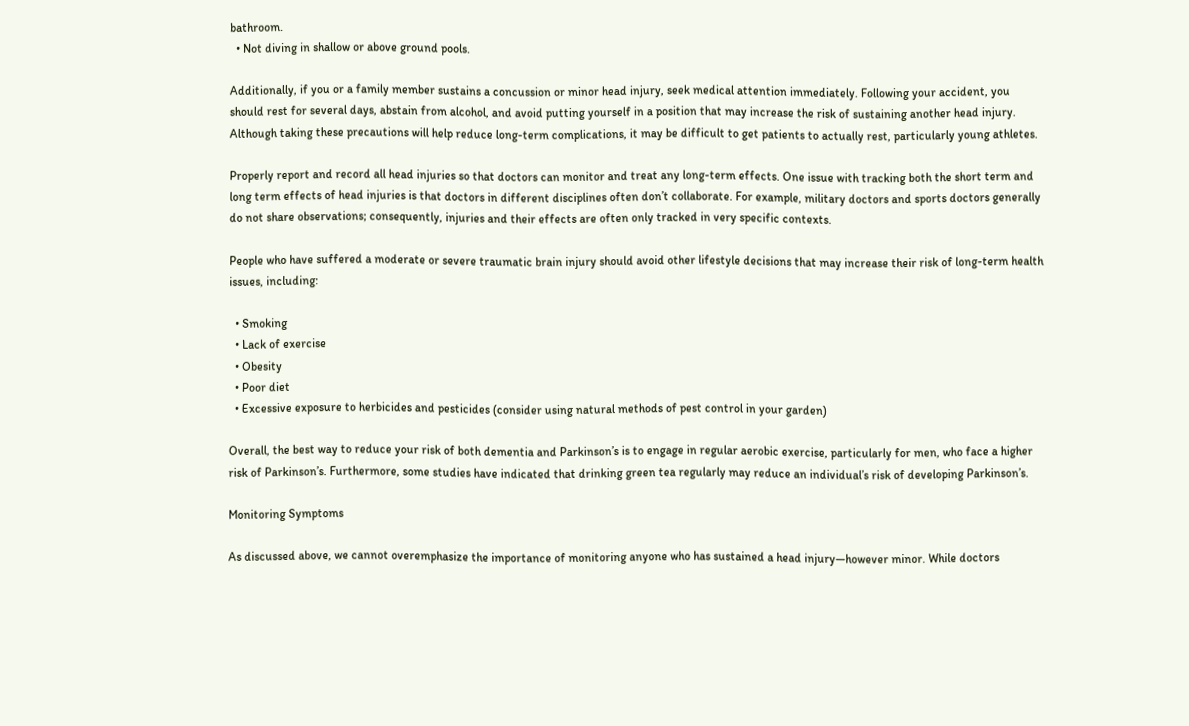bathroom.
  • Not diving in shallow or above ground pools.

Additionally, if you or a family member sustains a concussion or minor head injury, seek medical attention immediately. Following your accident, you should rest for several days, abstain from alcohol, and avoid putting yourself in a position that may increase the risk of sustaining another head injury. Although taking these precautions will help reduce long-term complications, it may be difficult to get patients to actually rest, particularly young athletes.

Properly report and record all head injuries so that doctors can monitor and treat any long-term effects. One issue with tracking both the short term and long term effects of head injuries is that doctors in different disciplines often don’t collaborate. For example, military doctors and sports doctors generally do not share observations; consequently, injuries and their effects are often only tracked in very specific contexts.

People who have suffered a moderate or severe traumatic brain injury should avoid other lifestyle decisions that may increase their risk of long-term health issues, including:

  • Smoking
  • Lack of exercise
  • Obesity
  • Poor diet
  • Excessive exposure to herbicides and pesticides (consider using natural methods of pest control in your garden)

Overall, the best way to reduce your risk of both dementia and Parkinson’s is to engage in regular aerobic exercise, particularly for men, who face a higher risk of Parkinson’s. Furthermore, some studies have indicated that drinking green tea regularly may reduce an individual’s risk of developing Parkinson’s.

Monitoring Symptoms

As discussed above, we cannot overemphasize the importance of monitoring anyone who has sustained a head injury—however minor. While doctors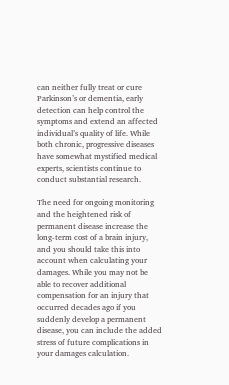can neither fully treat or cure Parkinson’s or dementia, early detection can help control the symptoms and extend an affected individual’s quality of life. While both chronic, progressive diseases have somewhat mystified medical experts, scientists continue to conduct substantial research.

The need for ongoing monitoring and the heightened risk of permanent disease increase the long-term cost of a brain injury, and you should take this into account when calculating your damages. While you may not be able to recover additional compensation for an injury that occurred decades ago if you suddenly develop a permanent disease, you can include the added stress of future complications in your damages calculation.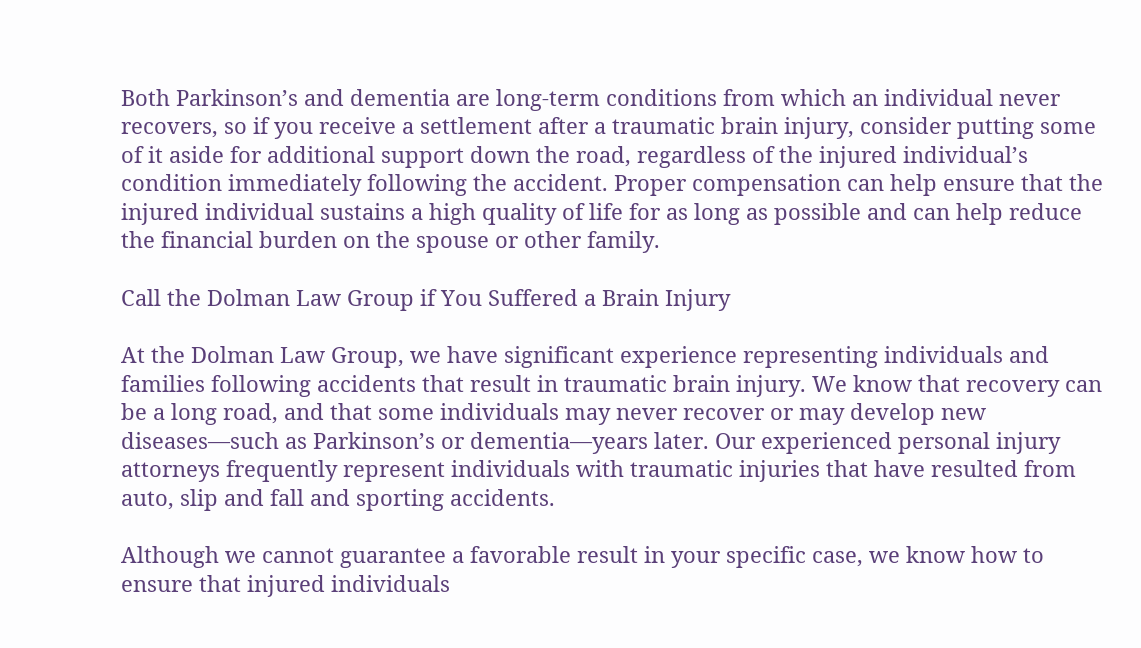Both Parkinson’s and dementia are long-term conditions from which an individual never recovers, so if you receive a settlement after a traumatic brain injury, consider putting some of it aside for additional support down the road, regardless of the injured individual’s condition immediately following the accident. Proper compensation can help ensure that the injured individual sustains a high quality of life for as long as possible and can help reduce the financial burden on the spouse or other family.

Call the Dolman Law Group if You Suffered a Brain Injury

At the Dolman Law Group, we have significant experience representing individuals and families following accidents that result in traumatic brain injury. We know that recovery can be a long road, and that some individuals may never recover or may develop new diseases—such as Parkinson’s or dementia—years later. Our experienced personal injury attorneys frequently represent individuals with traumatic injuries that have resulted from auto, slip and fall and sporting accidents.

Although we cannot guarantee a favorable result in your specific case, we know how to ensure that injured individuals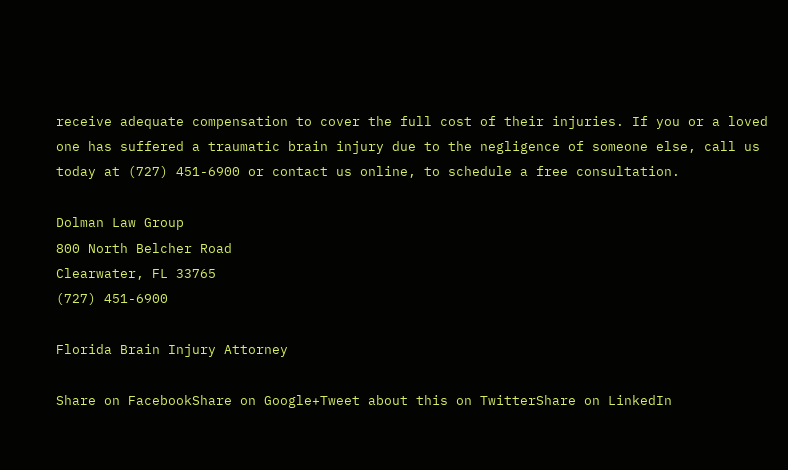receive adequate compensation to cover the full cost of their injuries. If you or a loved one has suffered a traumatic brain injury due to the negligence of someone else, call us today at (727) 451-6900 or contact us online, to schedule a free consultation.

Dolman Law Group
800 North Belcher Road
Clearwater, FL 33765
(727) 451-6900

Florida Brain Injury Attorney

Share on FacebookShare on Google+Tweet about this on TwitterShare on LinkedIn